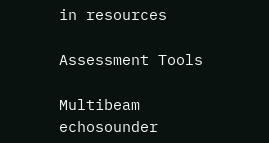in resources

Assessment Tools

Multibeam echosounder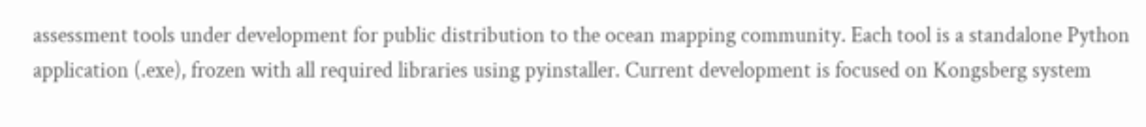assessment tools under development for public distribution to the ocean mapping community. Each tool is a standalone Python application (.exe), frozen with all required libraries using pyinstaller. Current development is focused on Kongsberg system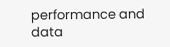performance and data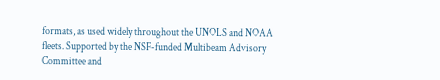formats, as used widely throughout the UNOLS and NOAA fleets. Supported by the NSF-funded Multibeam Advisory Committee and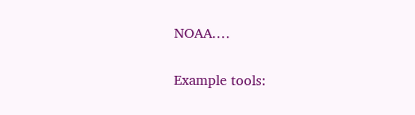NOAA.…

Example tools: